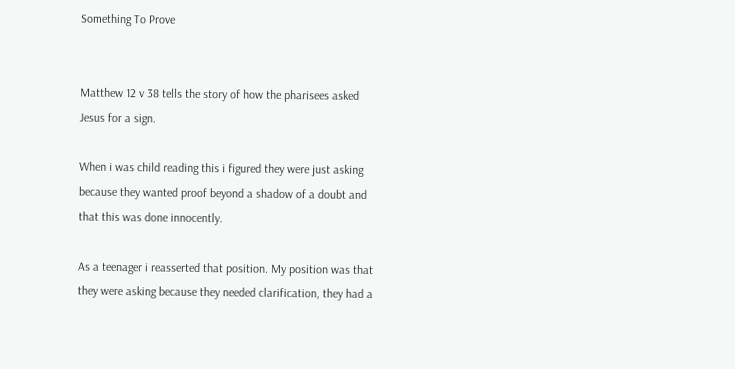Something To Prove


Matthew 12 v 38 tells the story of how the pharisees asked Jesus for a sign.

When i was child reading this i figured they were just asking because they wanted proof beyond a shadow of a doubt and that this was done innocently.

As a teenager i reasserted that position. My position was that they were asking because they needed clarification, they had a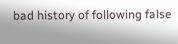bad history of following false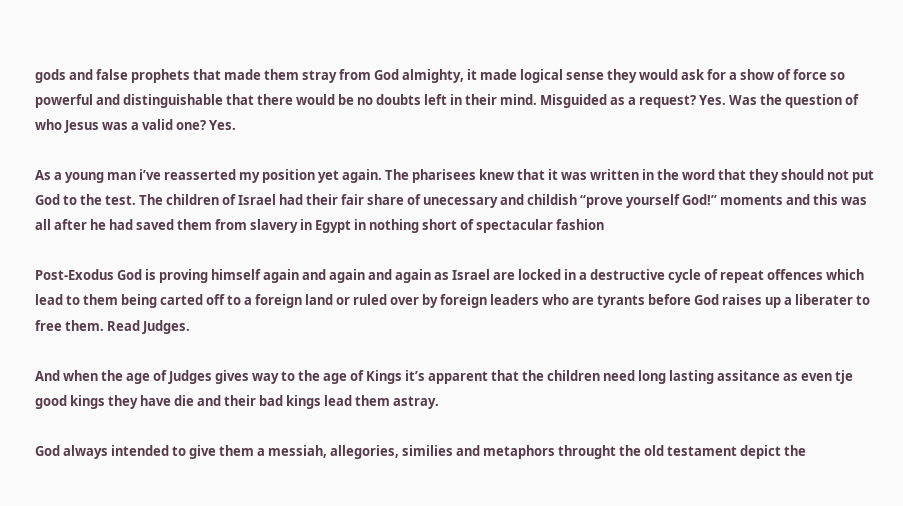gods and false prophets that made them stray from God almighty, it made logical sense they would ask for a show of force so powerful and distinguishable that there would be no doubts left in their mind. Misguided as a request? Yes. Was the question of who Jesus was a valid one? Yes.

As a young man i’ve reasserted my position yet again. The pharisees knew that it was written in the word that they should not put God to the test. The children of Israel had their fair share of unecessary and childish “prove yourself God!” moments and this was all after he had saved them from slavery in Egypt in nothing short of spectacular fashion

Post-Exodus God is proving himself again and again and again as Israel are locked in a destructive cycle of repeat offences which lead to them being carted off to a foreign land or ruled over by foreign leaders who are tyrants before God raises up a liberater to free them. Read Judges.

And when the age of Judges gives way to the age of Kings it’s apparent that the children need long lasting assitance as even tje good kings they have die and their bad kings lead them astray.

God always intended to give them a messiah, allegories, similies and metaphors throught the old testament depict the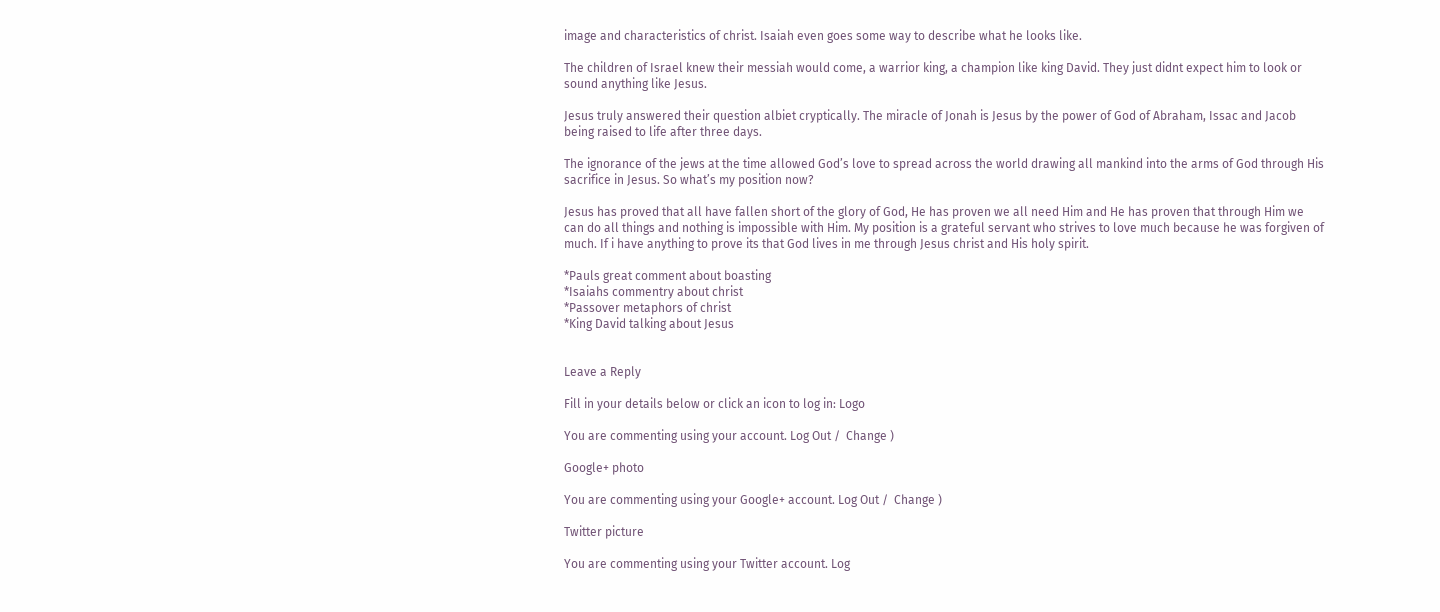image and characteristics of christ. Isaiah even goes some way to describe what he looks like.

The children of Israel knew their messiah would come, a warrior king, a champion like king David. They just didnt expect him to look or sound anything like Jesus.

Jesus truly answered their question albiet cryptically. The miracle of Jonah is Jesus by the power of God of Abraham, Issac and Jacob being raised to life after three days.

The ignorance of the jews at the time allowed God’s love to spread across the world drawing all mankind into the arms of God through His sacrifice in Jesus. So what’s my position now?

Jesus has proved that all have fallen short of the glory of God, He has proven we all need Him and He has proven that through Him we can do all things and nothing is impossible with Him. My position is a grateful servant who strives to love much because he was forgiven of much. If i have anything to prove its that God lives in me through Jesus christ and His holy spirit.

*Pauls great comment about boasting
*Isaiahs commentry about christ
*Passover metaphors of christ
*King David talking about Jesus


Leave a Reply

Fill in your details below or click an icon to log in: Logo

You are commenting using your account. Log Out /  Change )

Google+ photo

You are commenting using your Google+ account. Log Out /  Change )

Twitter picture

You are commenting using your Twitter account. Log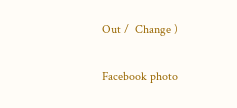Out /  Change )

Facebook photo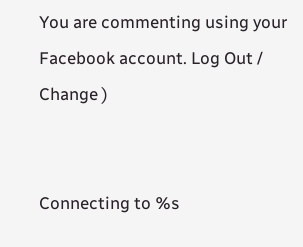You are commenting using your Facebook account. Log Out /  Change )


Connecting to %s